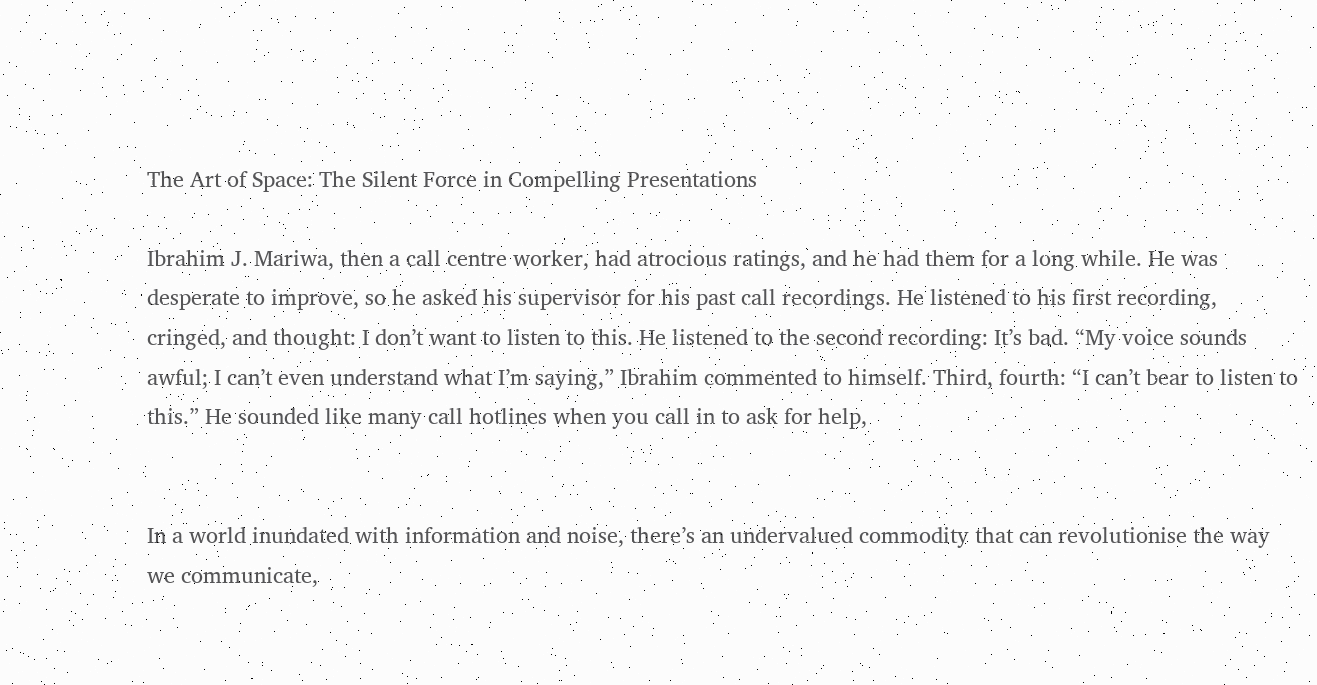The Art of Space: The Silent Force in Compelling Presentations

Ibrahim J. Mariwa, then a call centre worker, had atrocious ratings, and he had them for a long while. He was desperate to improve, so he asked his supervisor for his past call recordings. He listened to his first recording, cringed, and thought: I don’t want to listen to this. He listened to the second recording: It’s bad. “My voice sounds awful; I can’t even understand what I’m saying,” Ibrahim commented to himself. Third, fourth: “I can’t bear to listen to this.” He sounded like many call hotlines when you call in to ask for help,


In a world inundated with information and noise, there’s an undervalued commodity that can revolutionise the way we communicate,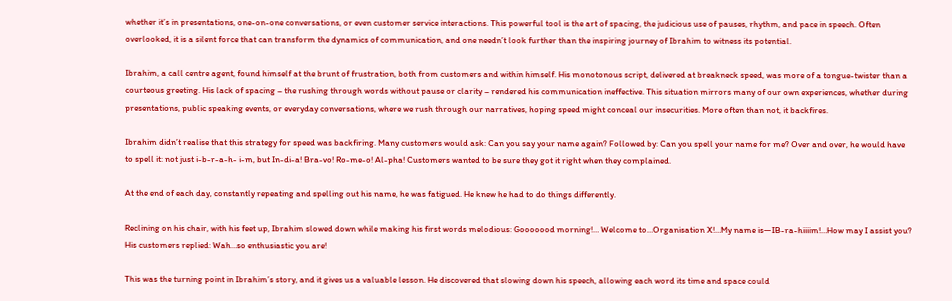whether it’s in presentations, one-on-one conversations, or even customer service interactions. This powerful tool is the art of spacing, the judicious use of pauses, rhythm, and pace in speech. Often overlooked, it is a silent force that can transform the dynamics of communication, and one needn’t look further than the inspiring journey of Ibrahim to witness its potential.

Ibrahim, a call centre agent, found himself at the brunt of frustration, both from customers and within himself. His monotonous script, delivered at breakneck speed, was more of a tongue-twister than a courteous greeting. His lack of spacing – the rushing through words without pause or clarity – rendered his communication ineffective. This situation mirrors many of our own experiences, whether during presentations, public speaking events, or everyday conversations, where we rush through our narratives, hoping speed might conceal our insecurities. More often than not, it backfires.

Ibrahim didn’t realise that this strategy for speed was backfiring. Many customers would ask: Can you say your name again? Followed by: Can you spell your name for me? Over and over, he would have to spell it: not just i-b-r-a-h- i-m, but In-di-a! Bra-vo! Ro-me-o! Al-pha! Customers wanted to be sure they got it right when they complained.

At the end of each day, constantly repeating and spelling out his name, he was fatigued. He knew he had to do things differently.

Reclining on his chair, with his feet up, Ibrahim slowed down while making his first words melodious: Gooooood morning!… Welcome to…Organisation X!…My name is—IB-ra-hiiiim!…How may I assist you? His customers replied: Wah…so enthusiastic you are!

This was the turning point in Ibrahim’s story, and it gives us a valuable lesson. He discovered that slowing down his speech, allowing each word its time and space could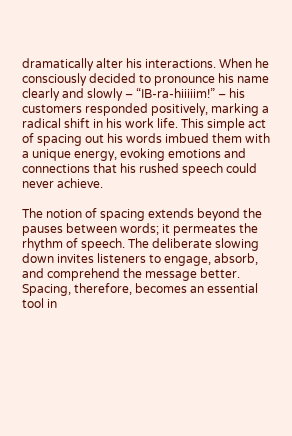dramatically alter his interactions. When he consciously decided to pronounce his name clearly and slowly – “IB-ra-hiiiiim!” – his customers responded positively, marking a radical shift in his work life. This simple act of spacing out his words imbued them with a unique energy, evoking emotions and connections that his rushed speech could never achieve.

The notion of spacing extends beyond the pauses between words; it permeates the rhythm of speech. The deliberate slowing down invites listeners to engage, absorb, and comprehend the message better. Spacing, therefore, becomes an essential tool in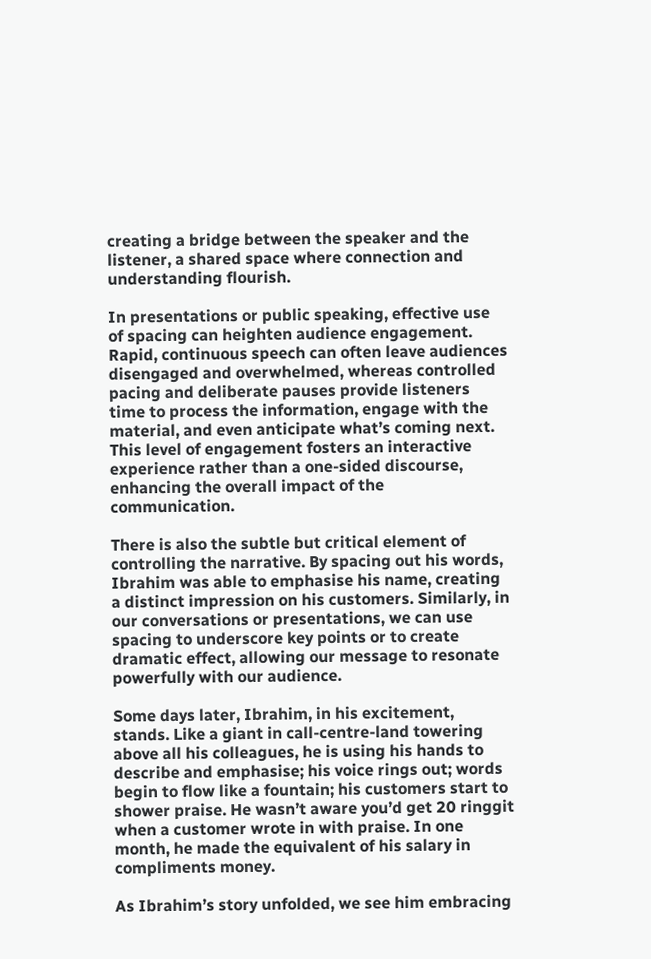creating a bridge between the speaker and the listener, a shared space where connection and understanding flourish.

In presentations or public speaking, effective use of spacing can heighten audience engagement. Rapid, continuous speech can often leave audiences disengaged and overwhelmed, whereas controlled pacing and deliberate pauses provide listeners time to process the information, engage with the material, and even anticipate what’s coming next. This level of engagement fosters an interactive experience rather than a one-sided discourse, enhancing the overall impact of the communication.

There is also the subtle but critical element of controlling the narrative. By spacing out his words, Ibrahim was able to emphasise his name, creating a distinct impression on his customers. Similarly, in our conversations or presentations, we can use spacing to underscore key points or to create dramatic effect, allowing our message to resonate powerfully with our audience.

Some days later, Ibrahim, in his excitement, stands. Like a giant in call-centre-land towering above all his colleagues, he is using his hands to describe and emphasise; his voice rings out; words begin to flow like a fountain; his customers start to shower praise. He wasn’t aware you’d get 20 ringgit when a customer wrote in with praise. In one month, he made the equivalent of his salary in compliments money.

As Ibrahim’s story unfolded, we see him embracing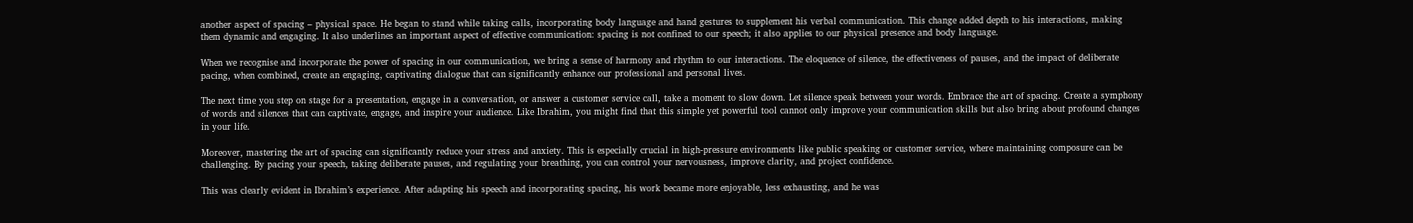another aspect of spacing – physical space. He began to stand while taking calls, incorporating body language and hand gestures to supplement his verbal communication. This change added depth to his interactions, making them dynamic and engaging. It also underlines an important aspect of effective communication: spacing is not confined to our speech; it also applies to our physical presence and body language.

When we recognise and incorporate the power of spacing in our communication, we bring a sense of harmony and rhythm to our interactions. The eloquence of silence, the effectiveness of pauses, and the impact of deliberate pacing, when combined, create an engaging, captivating dialogue that can significantly enhance our professional and personal lives.

The next time you step on stage for a presentation, engage in a conversation, or answer a customer service call, take a moment to slow down. Let silence speak between your words. Embrace the art of spacing. Create a symphony of words and silences that can captivate, engage, and inspire your audience. Like Ibrahim, you might find that this simple yet powerful tool cannot only improve your communication skills but also bring about profound changes in your life.

Moreover, mastering the art of spacing can significantly reduce your stress and anxiety. This is especially crucial in high-pressure environments like public speaking or customer service, where maintaining composure can be challenging. By pacing your speech, taking deliberate pauses, and regulating your breathing, you can control your nervousness, improve clarity, and project confidence.

This was clearly evident in Ibrahim’s experience. After adapting his speech and incorporating spacing, his work became more enjoyable, less exhausting, and he was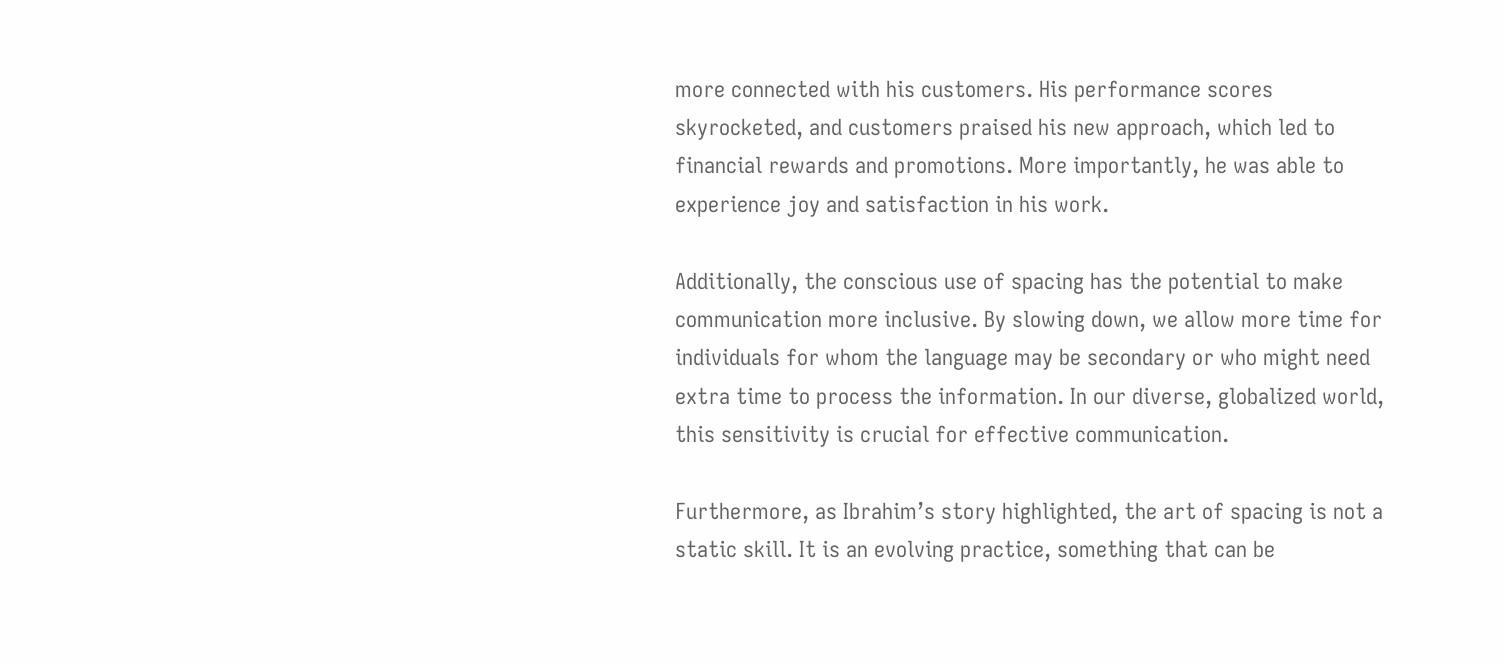more connected with his customers. His performance scores skyrocketed, and customers praised his new approach, which led to financial rewards and promotions. More importantly, he was able to experience joy and satisfaction in his work.

Additionally, the conscious use of spacing has the potential to make communication more inclusive. By slowing down, we allow more time for individuals for whom the language may be secondary or who might need extra time to process the information. In our diverse, globalized world, this sensitivity is crucial for effective communication.

Furthermore, as Ibrahim’s story highlighted, the art of spacing is not a static skill. It is an evolving practice, something that can be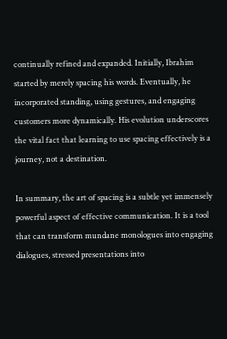continually refined and expanded. Initially, Ibrahim started by merely spacing his words. Eventually, he incorporated standing, using gestures, and engaging customers more dynamically. His evolution underscores the vital fact that learning to use spacing effectively is a journey, not a destination.

In summary, the art of spacing is a subtle yet immensely powerful aspect of effective communication. It is a tool that can transform mundane monologues into engaging dialogues, stressed presentations into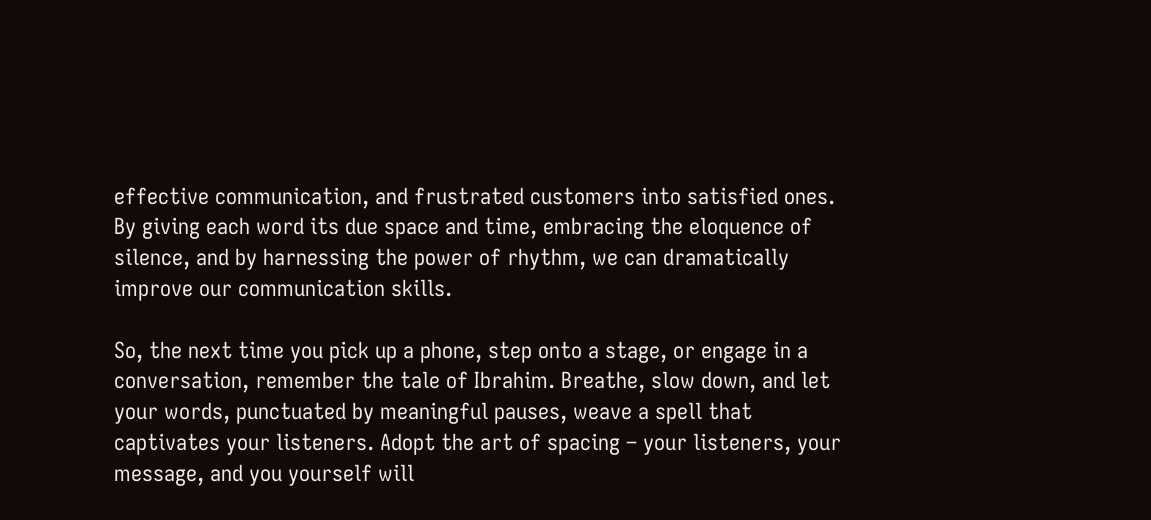effective communication, and frustrated customers into satisfied ones. By giving each word its due space and time, embracing the eloquence of silence, and by harnessing the power of rhythm, we can dramatically improve our communication skills.

So, the next time you pick up a phone, step onto a stage, or engage in a conversation, remember the tale of Ibrahim. Breathe, slow down, and let your words, punctuated by meaningful pauses, weave a spell that captivates your listeners. Adopt the art of spacing – your listeners, your message, and you yourself will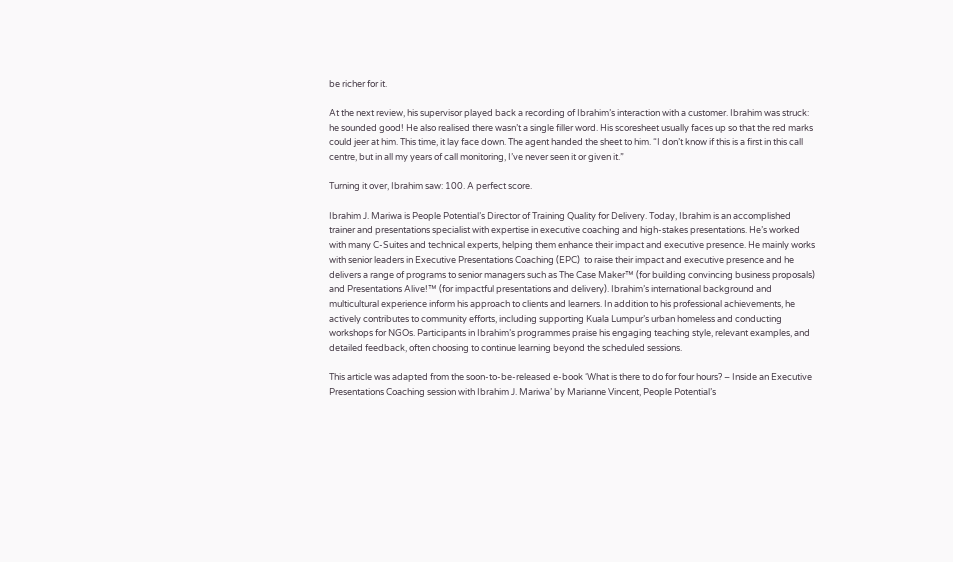be richer for it.

At the next review, his supervisor played back a recording of Ibrahim’s interaction with a customer. Ibrahim was struck: he sounded good! He also realised there wasn’t a single filler word. His scoresheet usually faces up so that the red marks could jeer at him. This time, it lay face down. The agent handed the sheet to him. “I don’t know if this is a first in this call centre, but in all my years of call monitoring, I’ve never seen it or given it.”

Turning it over, Ibrahim saw: 100. A perfect score.

Ibrahim J. Mariwa is People Potential’s Director of Training Quality for Delivery. Today, Ibrahim is an accomplished trainer and presentations specialist with expertise in executive coaching and high-stakes presentations. He’s worked with many C-Suites and technical experts, helping them enhance their impact and executive presence. He mainly works with senior leaders in Executive Presentations Coaching (EPC)  to raise their impact and executive presence and he delivers a range of programs to senior managers such as The Case Maker™ (for building convincing business proposals) and Presentations Alive!™ (for impactful presentations and delivery). Ibrahim’s international background and multicultural experience inform his approach to clients and learners. In addition to his professional achievements, he actively contributes to community efforts, including supporting Kuala Lumpur’s urban homeless and conducting workshops for NGOs. Participants in Ibrahim’s programmes praise his engaging teaching style, relevant examples, and detailed feedback, often choosing to continue learning beyond the scheduled sessions.

This article was adapted from the soon-to-be-released e-book ‘What is there to do for four hours? – Inside an Executive Presentations Coaching session with Ibrahim J. Mariwa’ by Marianne Vincent, People Potential’s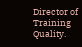Director of Training Quality.